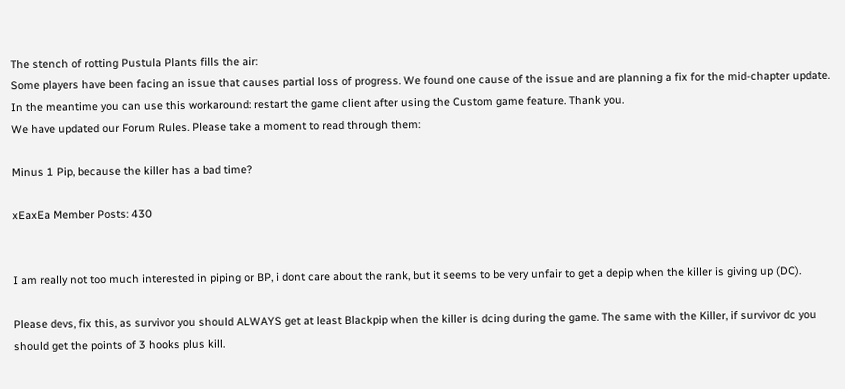The stench of rotting Pustula Plants fills the air:
Some players have been facing an issue that causes partial loss of progress. We found one cause of the issue and are planning a fix for the mid-chapter update. In the meantime you can use this workaround: restart the game client after using the Custom game feature. Thank you.
We have updated our Forum Rules. Please take a moment to read through them:

Minus 1 Pip, because the killer has a bad time?

xEaxEa Member Posts: 430


I am really not too much interested in piping or BP, i dont care about the rank, but it seems to be very unfair to get a depip when the killer is giving up (DC).

Please devs, fix this, as survivor you should ALWAYS get at least Blackpip when the killer is dcing during the game. The same with the Killer, if survivor dc you should get the points of 3 hooks plus kill.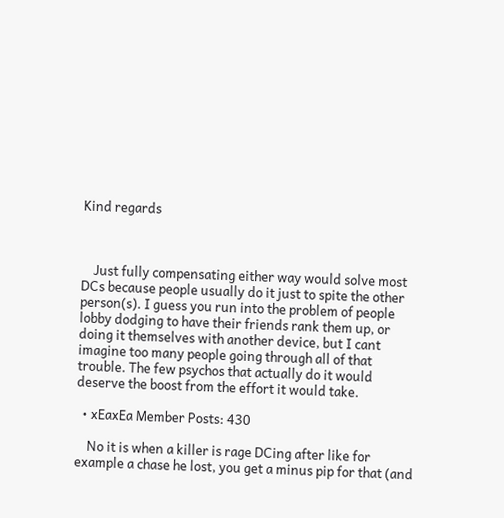Kind regards



    Just fully compensating either way would solve most DCs because people usually do it just to spite the other person(s). I guess you run into the problem of people lobby dodging to have their friends rank them up, or doing it themselves with another device, but I cant imagine too many people going through all of that trouble. The few psychos that actually do it would deserve the boost from the effort it would take.

  • xEaxEa Member Posts: 430

    No it is when a killer is rage DCing after like for example a chase he lost, you get a minus pip for that (and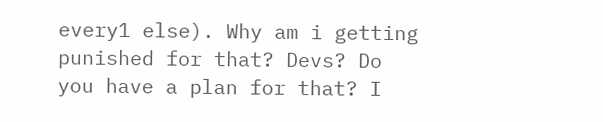every1 else). Why am i getting punished for that? Devs? Do you have a plan for that? I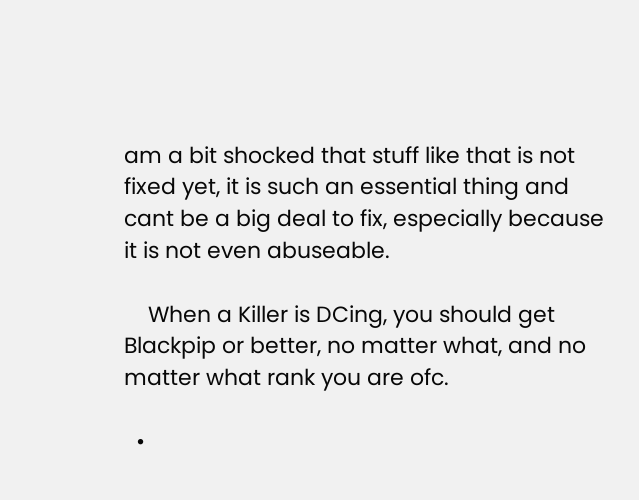am a bit shocked that stuff like that is not fixed yet, it is such an essential thing and cant be a big deal to fix, especially because it is not even abuseable.

    When a Killer is DCing, you should get Blackpip or better, no matter what, and no matter what rank you are ofc.

  •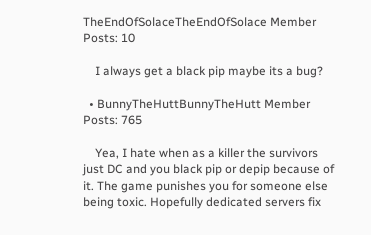TheEndOfSolaceTheEndOfSolace Member Posts: 10

    I always get a black pip maybe its a bug?

  • BunnyTheHuttBunnyTheHutt Member Posts: 765

    Yea, I hate when as a killer the survivors just DC and you black pip or depip because of it. The game punishes you for someone else being toxic. Hopefully dedicated servers fix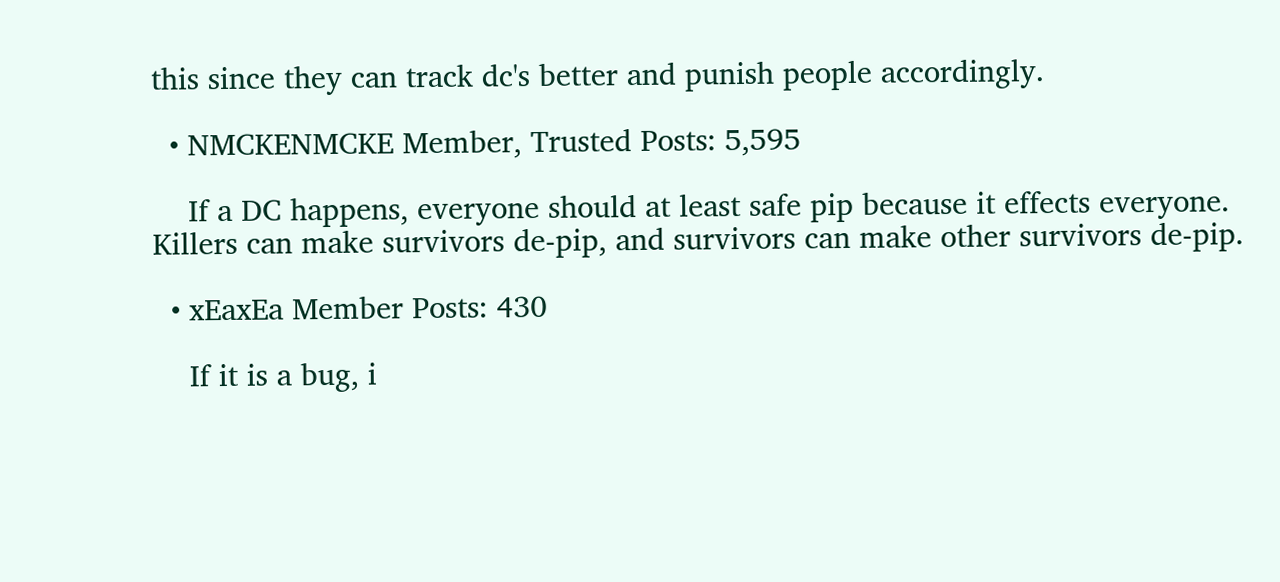this since they can track dc's better and punish people accordingly.

  • NMCKENMCKE Member, Trusted Posts: 5,595

    If a DC happens, everyone should at least safe pip because it effects everyone. Killers can make survivors de-pip, and survivors can make other survivors de-pip.

  • xEaxEa Member Posts: 430

    If it is a bug, i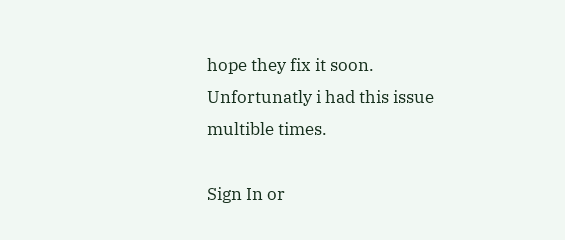hope they fix it soon. Unfortunatly i had this issue multible times.

Sign In or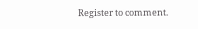Register to comment.